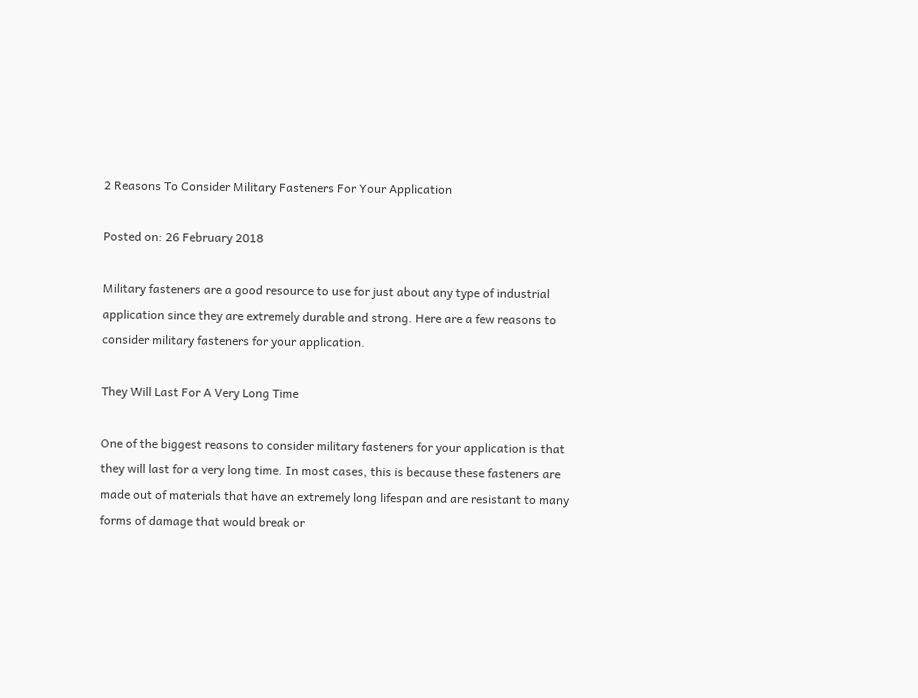2 Reasons To Consider Military Fasteners For Your Application

Posted on: 26 February 2018

Military fasteners are a good resource to use for just about any type of industrial application since they are extremely durable and strong. Here are a few reasons to consider military fasteners for your application.

They Will Last For A Very Long Time

One of the biggest reasons to consider military fasteners for your application is that they will last for a very long time. In most cases, this is because these fasteners are made out of materials that have an extremely long lifespan and are resistant to many forms of damage that would break or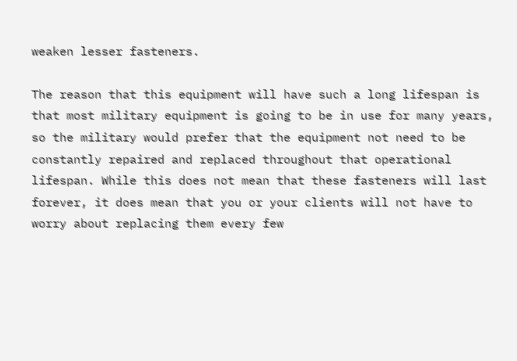weaken lesser fasteners.

The reason that this equipment will have such a long lifespan is that most military equipment is going to be in use for many years, so the military would prefer that the equipment not need to be constantly repaired and replaced throughout that operational lifespan. While this does not mean that these fasteners will last forever, it does mean that you or your clients will not have to worry about replacing them every few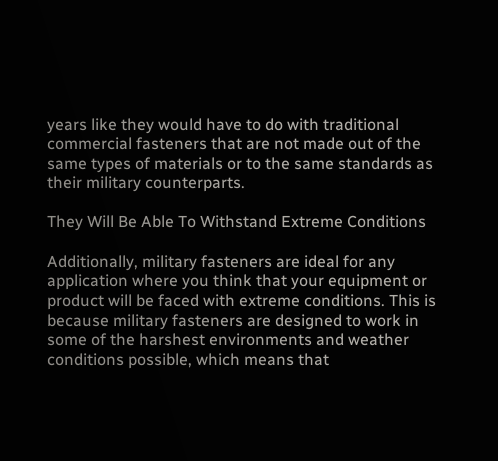years like they would have to do with traditional commercial fasteners that are not made out of the same types of materials or to the same standards as their military counterparts.

They Will Be Able To Withstand Extreme Conditions

Additionally, military fasteners are ideal for any application where you think that your equipment or product will be faced with extreme conditions. This is because military fasteners are designed to work in some of the harshest environments and weather conditions possible, which means that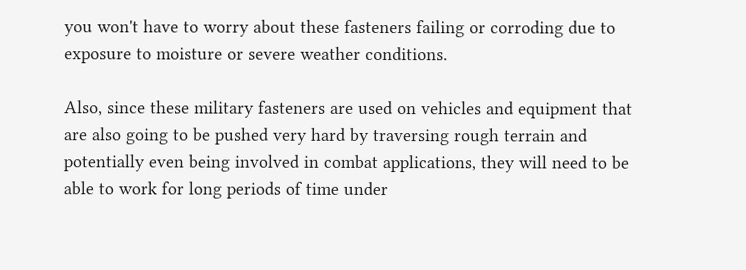you won't have to worry about these fasteners failing or corroding due to exposure to moisture or severe weather conditions.

Also, since these military fasteners are used on vehicles and equipment that are also going to be pushed very hard by traversing rough terrain and potentially even being involved in combat applications, they will need to be able to work for long periods of time under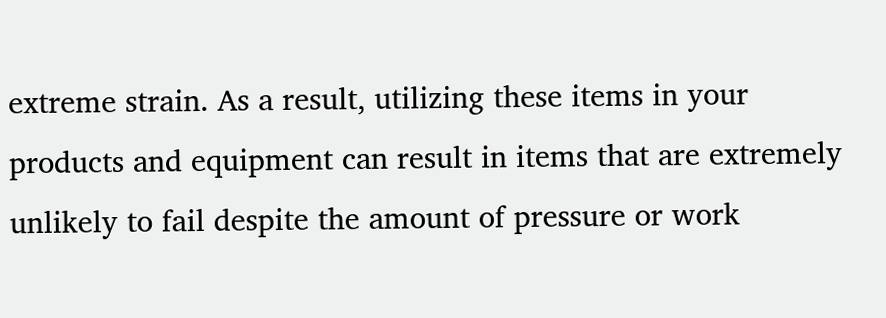extreme strain. As a result, utilizing these items in your products and equipment can result in items that are extremely unlikely to fail despite the amount of pressure or work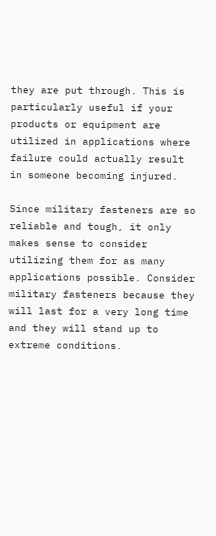they are put through. This is particularly useful if your products or equipment are utilized in applications where failure could actually result in someone becoming injured.

Since military fasteners are so reliable and tough, it only makes sense to consider utilizing them for as many applications possible. Consider military fasteners because they will last for a very long time and they will stand up to extreme conditions.